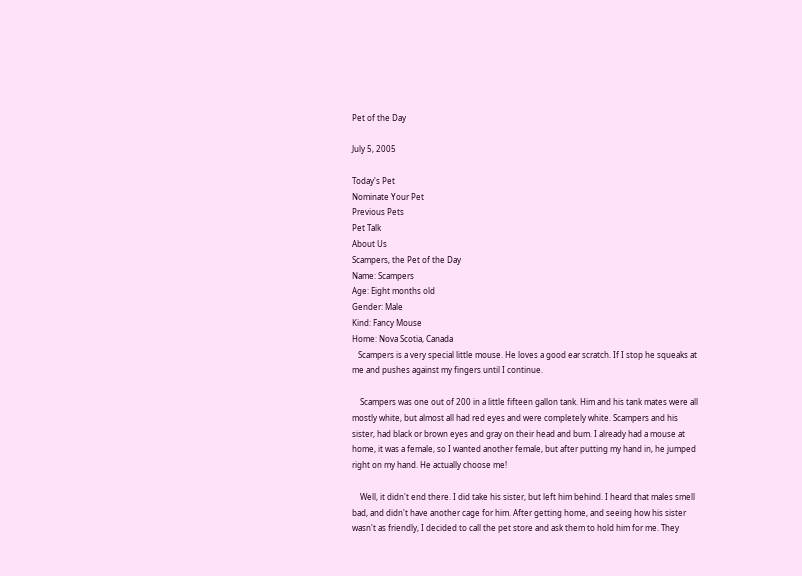Pet of the Day

July 5, 2005

Today's Pet
Nominate Your Pet
Previous Pets
Pet Talk
About Us
Scampers, the Pet of the Day
Name: Scampers
Age: Eight months old
Gender: Male
Kind: Fancy Mouse
Home: Nova Scotia, Canada
   Scampers is a very special little mouse. He loves a good ear scratch. If I stop he squeaks at me and pushes against my fingers until I continue.

    Scampers was one out of 200 in a little fifteen gallon tank. Him and his tank mates were all mostly white, but almost all had red eyes and were completely white. Scampers and his sister, had black or brown eyes and gray on their head and bum. I already had a mouse at home, it was a female, so I wanted another female, but after putting my hand in, he jumped right on my hand. He actually choose me!

    Well, it didn't end there. I did take his sister, but left him behind. I heard that males smell bad, and didn't have another cage for him. After getting home, and seeing how his sister wasn't as friendly, I decided to call the pet store and ask them to hold him for me. They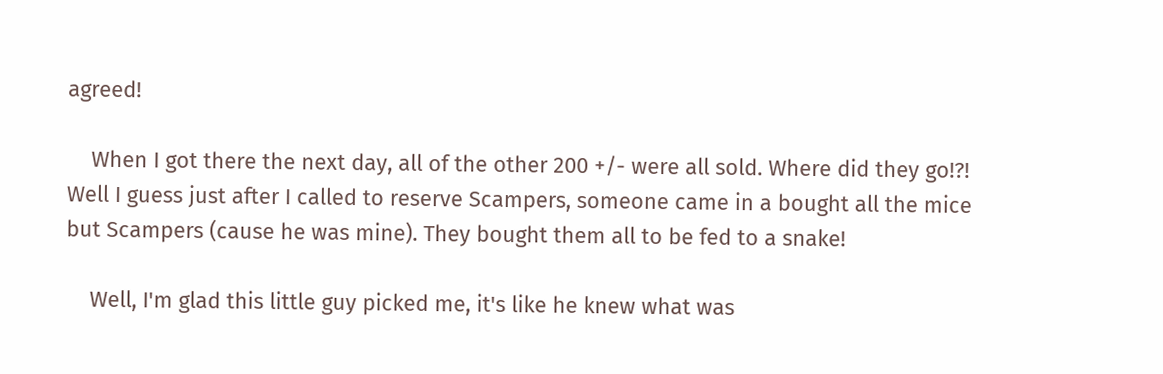agreed!

    When I got there the next day, all of the other 200 +/- were all sold. Where did they go!?! Well I guess just after I called to reserve Scampers, someone came in a bought all the mice but Scampers (cause he was mine). They bought them all to be fed to a snake!

    Well, I'm glad this little guy picked me, it's like he knew what was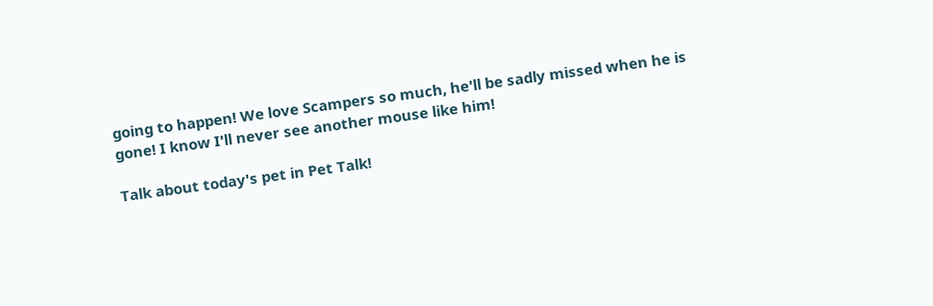going to happen! We love Scampers so much, he'll be sadly missed when he is gone! I know I'll never see another mouse like him!

Talk about today's pet in Pet Talk!